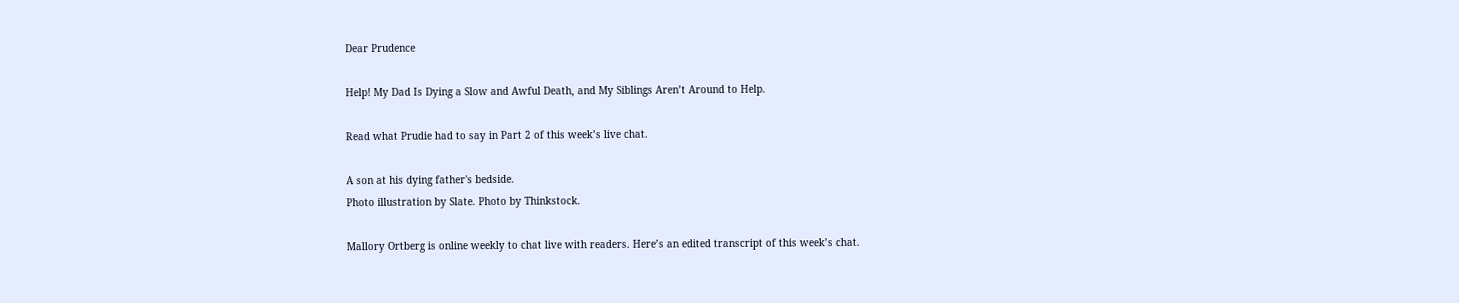Dear Prudence

Help! My Dad Is Dying a Slow and Awful Death, and My Siblings Aren’t Around to Help.

Read what Prudie had to say in Part 2 of this week’s live chat.

A son at his dying father's bedside.
Photo illustration by Slate. Photo by Thinkstock.

Mallory Ortberg is online weekly to chat live with readers. Here’s an edited transcript of this week’s chat.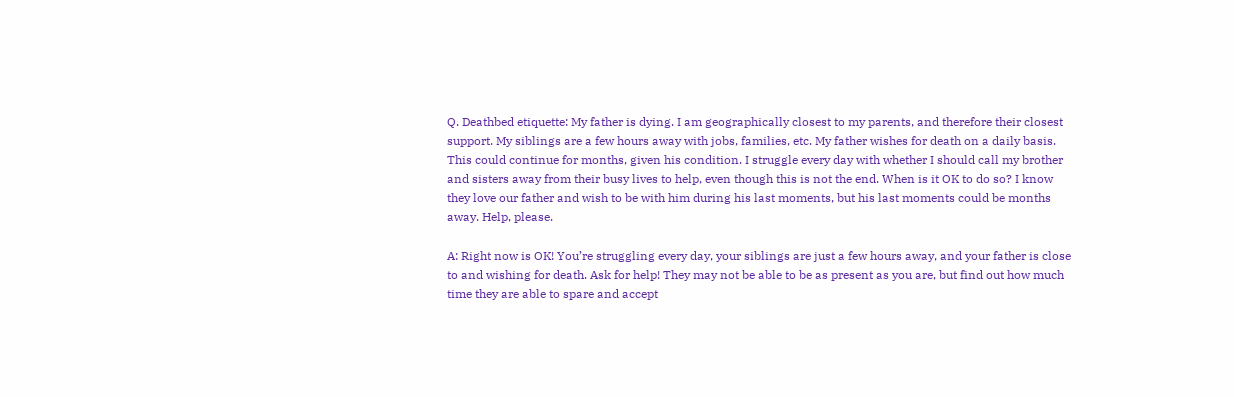Q. Deathbed etiquette: My father is dying. I am geographically closest to my parents, and therefore their closest support. My siblings are a few hours away with jobs, families, etc. My father wishes for death on a daily basis. This could continue for months, given his condition. I struggle every day with whether I should call my brother and sisters away from their busy lives to help, even though this is not the end. When is it OK to do so? I know they love our father and wish to be with him during his last moments, but his last moments could be months away. Help, please.

A: Right now is OK! You’re struggling every day, your siblings are just a few hours away, and your father is close to and wishing for death. Ask for help! They may not be able to be as present as you are, but find out how much time they are able to spare and accept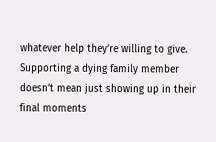whatever help they’re willing to give. Supporting a dying family member doesn’t mean just showing up in their final moments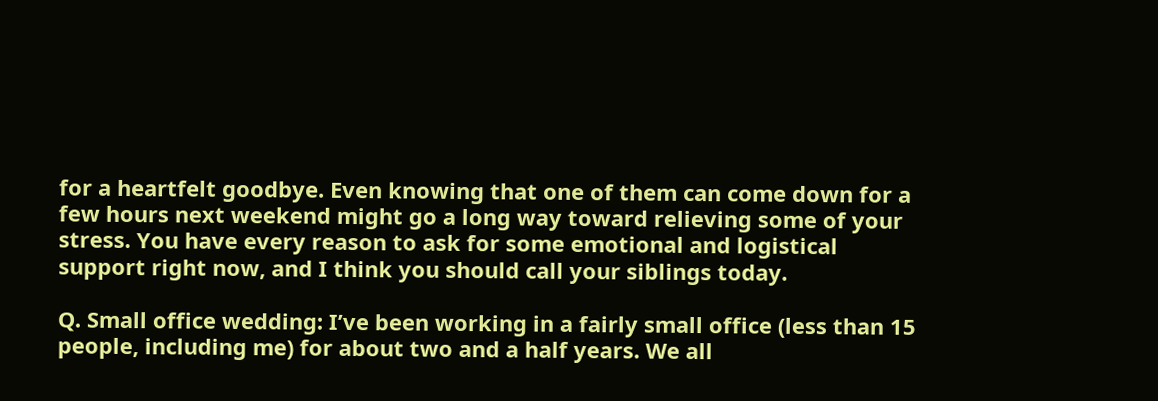for a heartfelt goodbye. Even knowing that one of them can come down for a few hours next weekend might go a long way toward relieving some of your stress. You have every reason to ask for some emotional and logistical support right now, and I think you should call your siblings today.

Q. Small office wedding: I’ve been working in a fairly small office (less than 15 people, including me) for about two and a half years. We all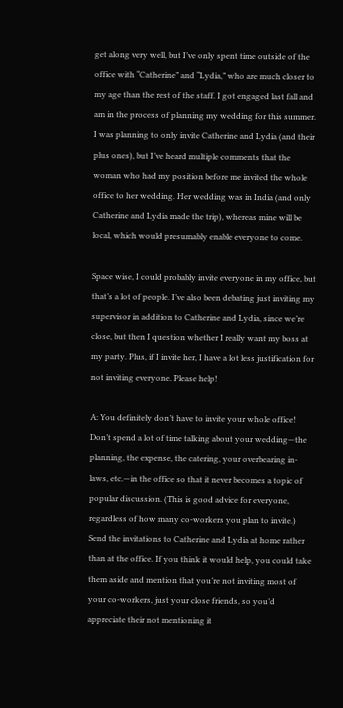get along very well, but I’ve only spent time outside of the office with “Catherine” and “Lydia,” who are much closer to my age than the rest of the staff. I got engaged last fall and am in the process of planning my wedding for this summer. I was planning to only invite Catherine and Lydia (and their plus ones), but I’ve heard multiple comments that the woman who had my position before me invited the whole office to her wedding. Her wedding was in India (and only Catherine and Lydia made the trip), whereas mine will be local, which would presumably enable everyone to come.

Space wise, I could probably invite everyone in my office, but that’s a lot of people. I’ve also been debating just inviting my supervisor in addition to Catherine and Lydia, since we’re close, but then I question whether I really want my boss at my party. Plus, if I invite her, I have a lot less justification for not inviting everyone. Please help!

A: You definitely don’t have to invite your whole office! Don’t spend a lot of time talking about your wedding—the planning, the expense, the catering, your overbearing in-laws, etc.—in the office so that it never becomes a topic of popular discussion. (This is good advice for everyone, regardless of how many co-workers you plan to invite.) Send the invitations to Catherine and Lydia at home rather than at the office. If you think it would help, you could take them aside and mention that you’re not inviting most of your co-workers, just your close friends, so you’d appreciate their not mentioning it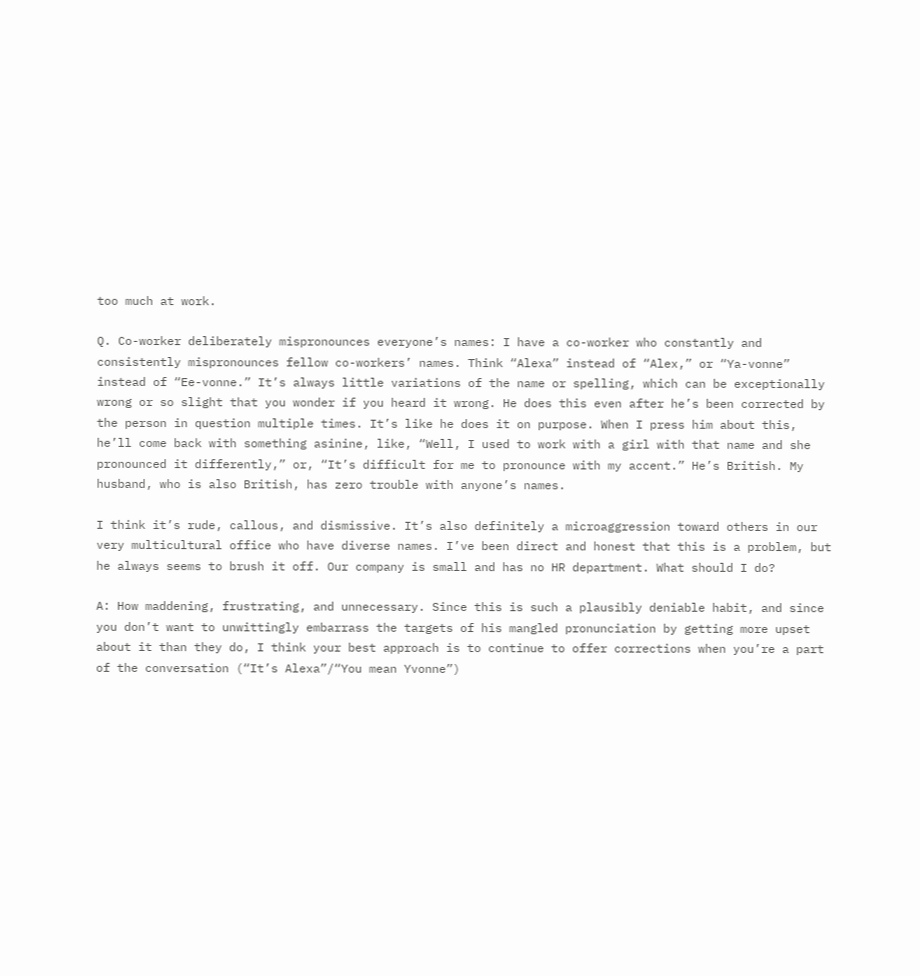too much at work.

Q. Co-worker deliberately mispronounces everyone’s names: I have a co-worker who constantly and consistently mispronounces fellow co-workers’ names. Think “Alexa” instead of “Alex,” or “Ya-vonne” instead of “Ee-vonne.” It’s always little variations of the name or spelling, which can be exceptionally wrong or so slight that you wonder if you heard it wrong. He does this even after he’s been corrected by the person in question multiple times. It’s like he does it on purpose. When I press him about this, he’ll come back with something asinine, like, “Well, I used to work with a girl with that name and she pronounced it differently,” or, “It’s difficult for me to pronounce with my accent.” He’s British. My husband, who is also British, has zero trouble with anyone’s names.

I think it’s rude, callous, and dismissive. It’s also definitely a microaggression toward others in our very multicultural office who have diverse names. I’ve been direct and honest that this is a problem, but he always seems to brush it off. Our company is small and has no HR department. What should I do?

A: How maddening, frustrating, and unnecessary. Since this is such a plausibly deniable habit, and since you don’t want to unwittingly embarrass the targets of his mangled pronunciation by getting more upset about it than they do, I think your best approach is to continue to offer corrections when you’re a part of the conversation (“It’s Alexa”/“You mean Yvonne”)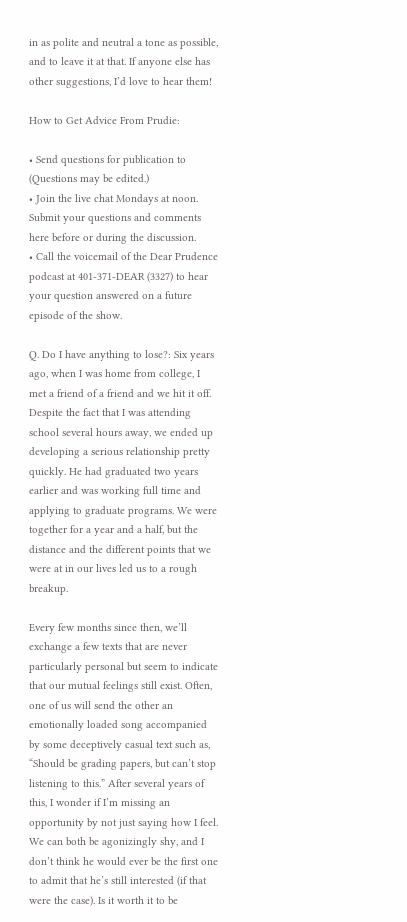in as polite and neutral a tone as possible, and to leave it at that. If anyone else has other suggestions, I’d love to hear them!

How to Get Advice From Prudie:

• Send questions for publication to (Questions may be edited.)
• Join the live chat Mondays at noon. Submit your questions and comments here before or during the discussion.
• Call the voicemail of the Dear Prudence podcast at 401-371-DEAR (3327) to hear your question answered on a future episode of the show.

Q. Do I have anything to lose?: Six years ago, when I was home from college, I met a friend of a friend and we hit it off. Despite the fact that I was attending school several hours away, we ended up developing a serious relationship pretty quickly. He had graduated two years earlier and was working full time and applying to graduate programs. We were together for a year and a half, but the distance and the different points that we were at in our lives led us to a rough breakup.

Every few months since then, we’ll exchange a few texts that are never particularly personal but seem to indicate that our mutual feelings still exist. Often, one of us will send the other an emotionally loaded song accompanied by some deceptively casual text such as, “Should be grading papers, but can’t stop listening to this.” After several years of this, I wonder if I’m missing an opportunity by not just saying how I feel. We can both be agonizingly shy, and I don’t think he would ever be the first one to admit that he’s still interested (if that were the case). Is it worth it to be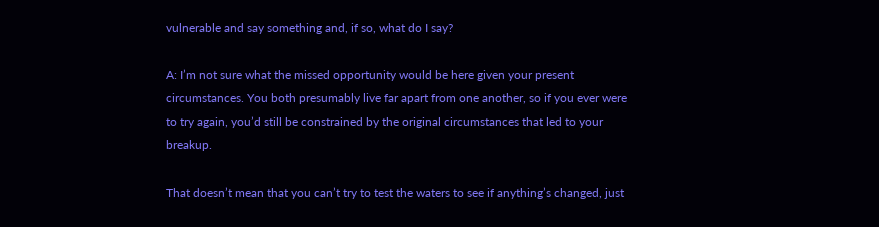vulnerable and say something and, if so, what do I say?

A: I’m not sure what the missed opportunity would be here given your present circumstances. You both presumably live far apart from one another, so if you ever were to try again, you’d still be constrained by the original circumstances that led to your breakup.

That doesn’t mean that you can’t try to test the waters to see if anything’s changed, just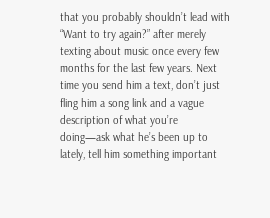that you probably shouldn’t lead with “Want to try again?” after merely texting about music once every few months for the last few years. Next time you send him a text, don’t just fling him a song link and a vague description of what you’re doing—ask what he’s been up to lately, tell him something important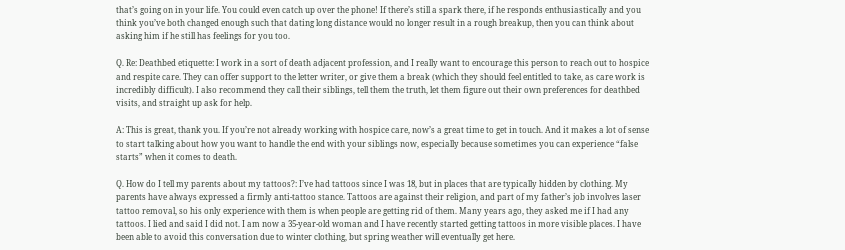that’s going on in your life. You could even catch up over the phone! If there’s still a spark there, if he responds enthusiastically and you think you’ve both changed enough such that dating long distance would no longer result in a rough breakup, then you can think about asking him if he still has feelings for you too.

Q. Re: Deathbed etiquette: I work in a sort of death adjacent profession, and I really want to encourage this person to reach out to hospice and respite care. They can offer support to the letter writer, or give them a break (which they should feel entitled to take, as care work is incredibly difficult). I also recommend they call their siblings, tell them the truth, let them figure out their own preferences for deathbed visits, and straight up ask for help.

A: This is great, thank you. If you’re not already working with hospice care, now’s a great time to get in touch. And it makes a lot of sense to start talking about how you want to handle the end with your siblings now, especially because sometimes you can experience “false starts” when it comes to death.

Q. How do I tell my parents about my tattoos?: I’ve had tattoos since I was 18, but in places that are typically hidden by clothing. My parents have always expressed a firmly anti-tattoo stance. Tattoos are against their religion, and part of my father’s job involves laser tattoo removal, so his only experience with them is when people are getting rid of them. Many years ago, they asked me if I had any tattoos. I lied and said I did not. I am now a 35-year-old woman and I have recently started getting tattoos in more visible places. I have been able to avoid this conversation due to winter clothing, but spring weather will eventually get here.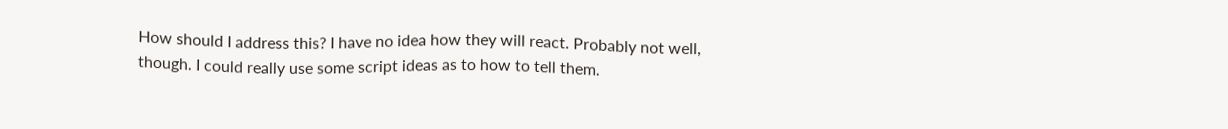How should I address this? I have no idea how they will react. Probably not well, though. I could really use some script ideas as to how to tell them.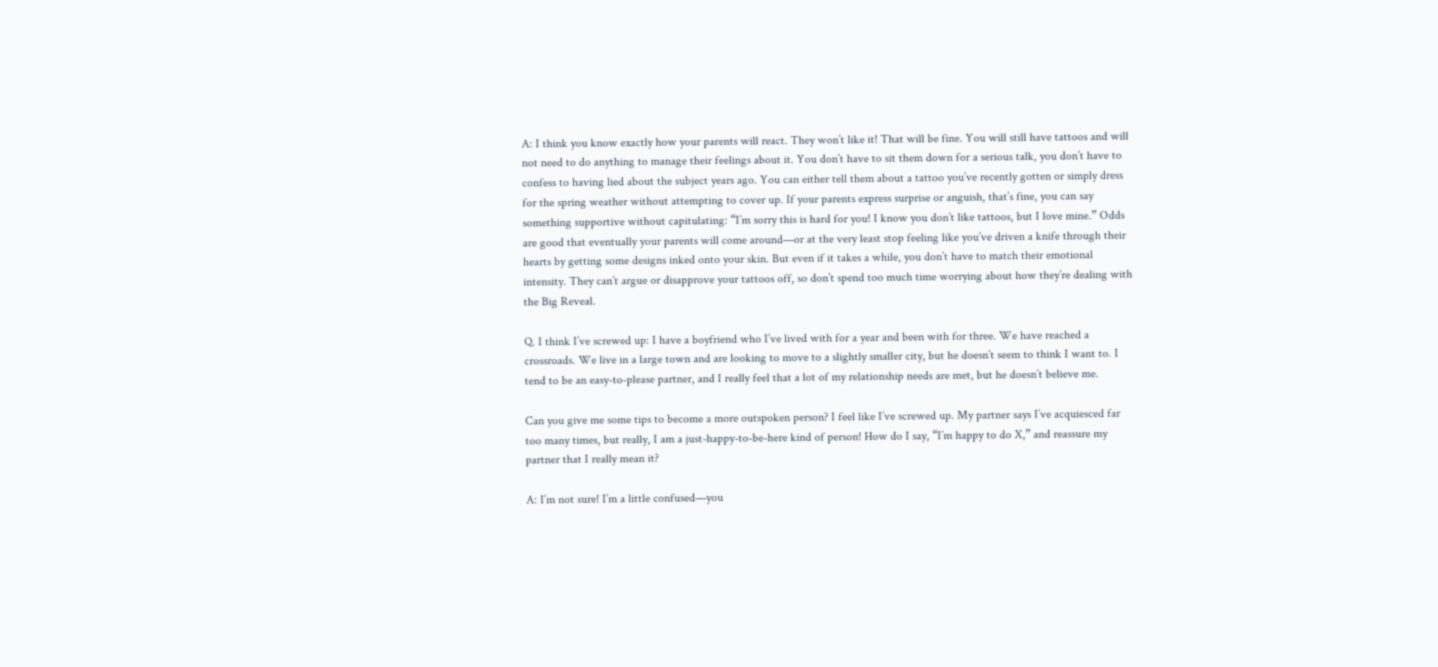A: I think you know exactly how your parents will react. They won’t like it! That will be fine. You will still have tattoos and will not need to do anything to manage their feelings about it. You don’t have to sit them down for a serious talk, you don’t have to confess to having lied about the subject years ago. You can either tell them about a tattoo you’ve recently gotten or simply dress for the spring weather without attempting to cover up. If your parents express surprise or anguish, that’s fine, you can say something supportive without capitulating: “I’m sorry this is hard for you! I know you don’t like tattoos, but I love mine.” Odds are good that eventually your parents will come around—or at the very least stop feeling like you’ve driven a knife through their hearts by getting some designs inked onto your skin. But even if it takes a while, you don’t have to match their emotional intensity. They can’t argue or disapprove your tattoos off, so don’t spend too much time worrying about how they’re dealing with the Big Reveal.

Q. I think I’ve screwed up: I have a boyfriend who I’ve lived with for a year and been with for three. We have reached a crossroads. We live in a large town and are looking to move to a slightly smaller city, but he doesn’t seem to think I want to. I tend to be an easy-to-please partner, and I really feel that a lot of my relationship needs are met, but he doesn’t believe me.

Can you give me some tips to become a more outspoken person? I feel like I’ve screwed up. My partner says I’ve acquiesced far too many times, but really, I am a just-happy-to-be-here kind of person! How do I say, “I’m happy to do X,” and reassure my partner that I really mean it?

A: I’m not sure! I’m a little confused—you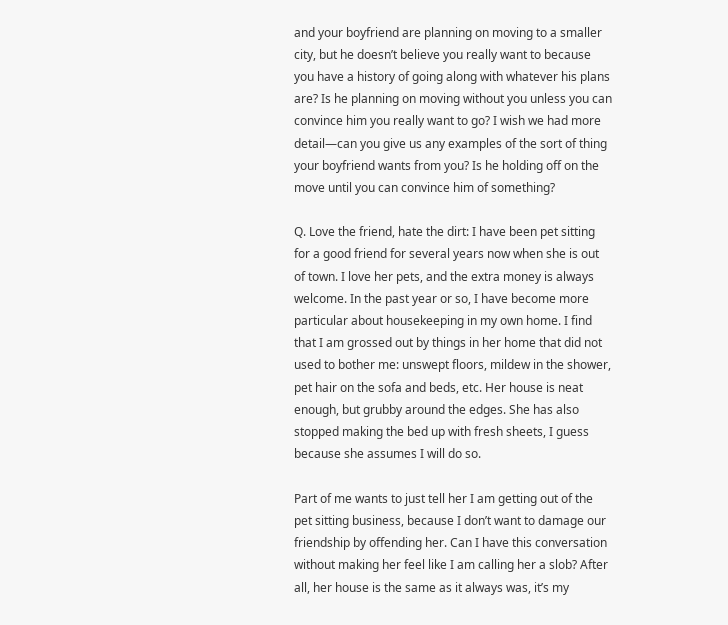and your boyfriend are planning on moving to a smaller city, but he doesn’t believe you really want to because you have a history of going along with whatever his plans are? Is he planning on moving without you unless you can convince him you really want to go? I wish we had more detail—can you give us any examples of the sort of thing your boyfriend wants from you? Is he holding off on the move until you can convince him of something?

Q. Love the friend, hate the dirt: I have been pet sitting for a good friend for several years now when she is out of town. I love her pets, and the extra money is always welcome. In the past year or so, I have become more particular about housekeeping in my own home. I find that I am grossed out by things in her home that did not used to bother me: unswept floors, mildew in the shower, pet hair on the sofa and beds, etc. Her house is neat enough, but grubby around the edges. She has also stopped making the bed up with fresh sheets, I guess because she assumes I will do so.

Part of me wants to just tell her I am getting out of the pet sitting business, because I don’t want to damage our friendship by offending her. Can I have this conversation without making her feel like I am calling her a slob? After all, her house is the same as it always was, it’s my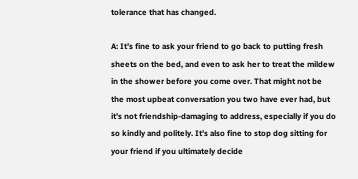tolerance that has changed.

A: It’s fine to ask your friend to go back to putting fresh sheets on the bed, and even to ask her to treat the mildew in the shower before you come over. That might not be the most upbeat conversation you two have ever had, but it’s not friendship-damaging to address, especially if you do so kindly and politely. It’s also fine to stop dog sitting for your friend if you ultimately decide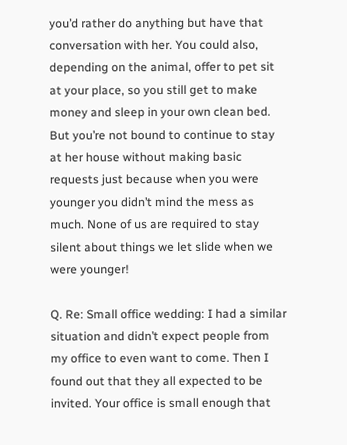you’d rather do anything but have that conversation with her. You could also, depending on the animal, offer to pet sit at your place, so you still get to make money and sleep in your own clean bed. But you’re not bound to continue to stay at her house without making basic requests just because when you were younger you didn’t mind the mess as much. None of us are required to stay silent about things we let slide when we were younger!

Q. Re: Small office wedding: I had a similar situation and didn’t expect people from my office to even want to come. Then I found out that they all expected to be invited. Your office is small enough that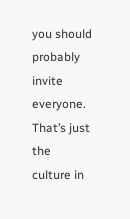you should probably invite everyone. That’s just the culture in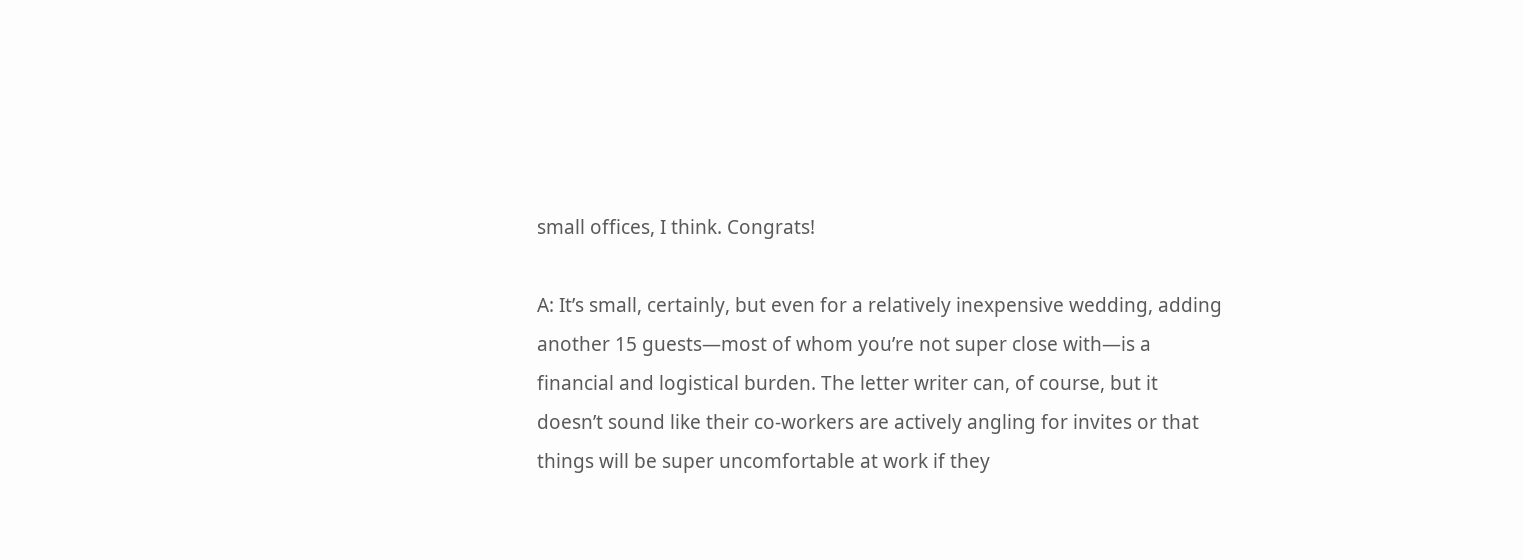small offices, I think. Congrats!

A: It’s small, certainly, but even for a relatively inexpensive wedding, adding another 15 guests—most of whom you’re not super close with—is a financial and logistical burden. The letter writer can, of course, but it doesn’t sound like their co-workers are actively angling for invites or that things will be super uncomfortable at work if they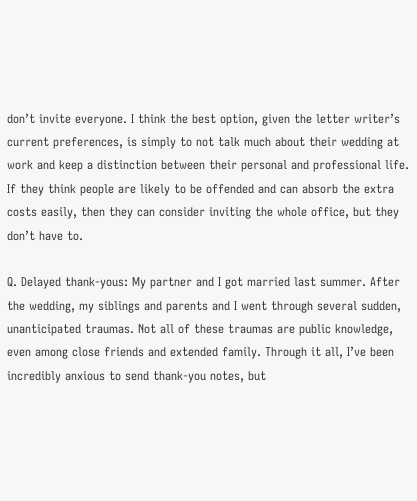don’t invite everyone. I think the best option, given the letter writer’s current preferences, is simply to not talk much about their wedding at work and keep a distinction between their personal and professional life. If they think people are likely to be offended and can absorb the extra costs easily, then they can consider inviting the whole office, but they don’t have to.

Q. Delayed thank-yous: My partner and I got married last summer. After the wedding, my siblings and parents and I went through several sudden, unanticipated traumas. Not all of these traumas are public knowledge, even among close friends and extended family. Through it all, I’ve been incredibly anxious to send thank-you notes, but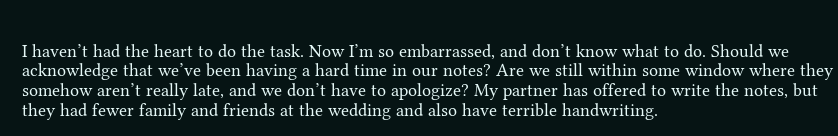I haven’t had the heart to do the task. Now I’m so embarrassed, and don’t know what to do. Should we acknowledge that we’ve been having a hard time in our notes? Are we still within some window where they somehow aren’t really late, and we don’t have to apologize? My partner has offered to write the notes, but they had fewer family and friends at the wedding and also have terrible handwriting.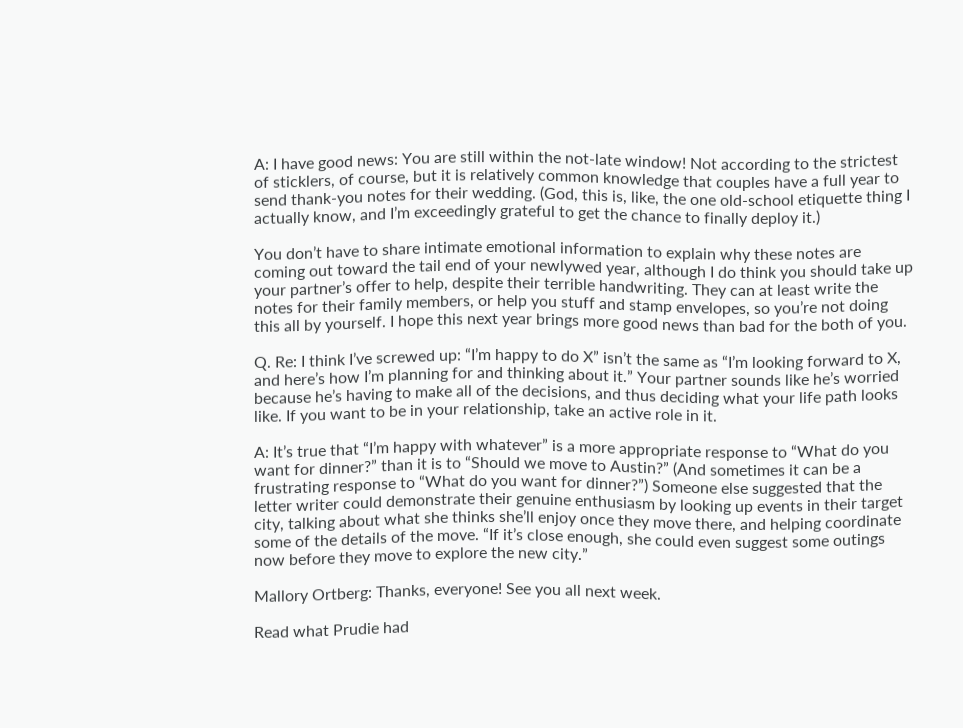A: I have good news: You are still within the not-late window! Not according to the strictest of sticklers, of course, but it is relatively common knowledge that couples have a full year to send thank-you notes for their wedding. (God, this is, like, the one old-school etiquette thing I actually know, and I’m exceedingly grateful to get the chance to finally deploy it.)

You don’t have to share intimate emotional information to explain why these notes are coming out toward the tail end of your newlywed year, although I do think you should take up your partner’s offer to help, despite their terrible handwriting. They can at least write the notes for their family members, or help you stuff and stamp envelopes, so you’re not doing this all by yourself. I hope this next year brings more good news than bad for the both of you.

Q. Re: I think I’ve screwed up: “I’m happy to do X” isn’t the same as “I’m looking forward to X, and here’s how I’m planning for and thinking about it.” Your partner sounds like he’s worried because he’s having to make all of the decisions, and thus deciding what your life path looks like. If you want to be in your relationship, take an active role in it.

A: It’s true that “I’m happy with whatever” is a more appropriate response to “What do you want for dinner?” than it is to “Should we move to Austin?” (And sometimes it can be a frustrating response to “What do you want for dinner?”) Someone else suggested that the letter writer could demonstrate their genuine enthusiasm by looking up events in their target city, talking about what she thinks she’ll enjoy once they move there, and helping coordinate some of the details of the move. “If it’s close enough, she could even suggest some outings now before they move to explore the new city.”

Mallory Ortberg: Thanks, everyone! See you all next week.

Read what Prudie had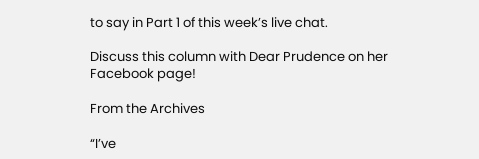to say in Part 1 of this week’s live chat.

Discuss this column with Dear Prudence on her Facebook page!

From the Archives

“I’ve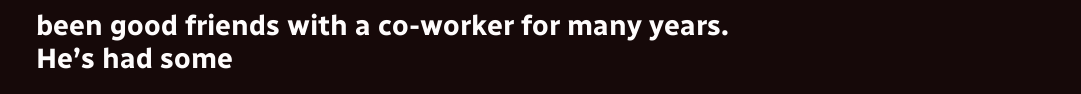been good friends with a co-worker for many years. He’s had some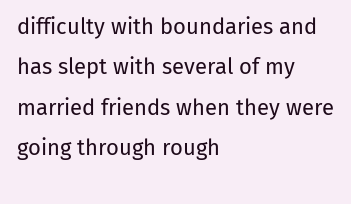difficulty with boundaries and has slept with several of my married friends when they were going through rough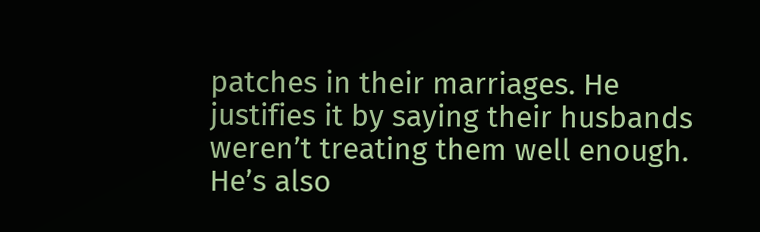patches in their marriages. He justifies it by saying their husbands weren’t treating them well enough. He’s also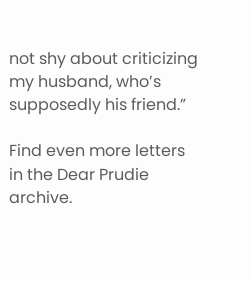not shy about criticizing my husband, who’s supposedly his friend.”

Find even more letters in the Dear Prudie archive.